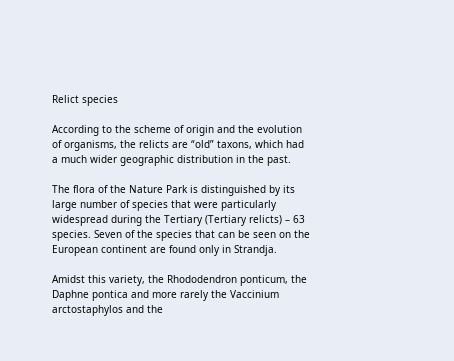Relict species

According to the scheme of origin and the evolution of organisms, the relicts are “old” taxons, which had a much wider geographic distribution in the past.

The flora of the Nature Park is distinguished by its large number of species that were particularly widespread during the Tertiary (Tertiary relicts) – 63 species. Seven of the species that can be seen on the European continent are found only in Strandja.

Amidst this variety, the Rhododendron ponticum, the Daphne pontica and more rarely the Vaccinium arctostaphylos and the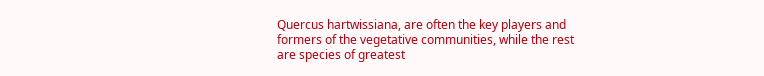Quercus hartwissiana, are often the key players and formers of the vegetative communities, while the rest are species of greatest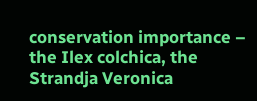conservation importance – the Ilex colchica, the Strandja Veronica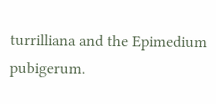turrilliana and the Epimedium pubigerum.